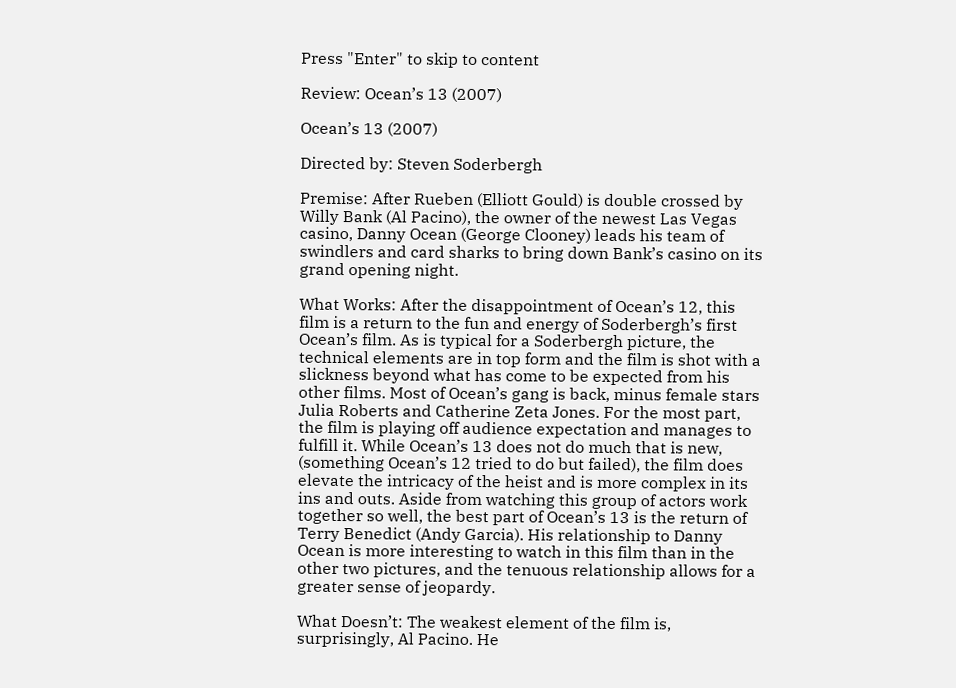Press "Enter" to skip to content

Review: Ocean’s 13 (2007)

Ocean’s 13 (2007)

Directed by: Steven Soderbergh

Premise: After Rueben (Elliott Gould) is double crossed by Willy Bank (Al Pacino), the owner of the newest Las Vegas casino, Danny Ocean (George Clooney) leads his team of swindlers and card sharks to bring down Bank’s casino on its grand opening night.

What Works: After the disappointment of Ocean’s 12, this film is a return to the fun and energy of Soderbergh’s first Ocean’s film. As is typical for a Soderbergh picture, the technical elements are in top form and the film is shot with a slickness beyond what has come to be expected from his other films. Most of Ocean’s gang is back, minus female stars Julia Roberts and Catherine Zeta Jones. For the most part, the film is playing off audience expectation and manages to fulfill it. While Ocean’s 13 does not do much that is new, (something Ocean’s 12 tried to do but failed), the film does elevate the intricacy of the heist and is more complex in its ins and outs. Aside from watching this group of actors work together so well, the best part of Ocean’s 13 is the return of Terry Benedict (Andy Garcia). His relationship to Danny Ocean is more interesting to watch in this film than in the other two pictures, and the tenuous relationship allows for a greater sense of jeopardy.

What Doesn’t: The weakest element of the film is, surprisingly, Al Pacino. He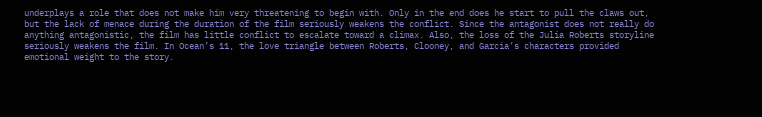underplays a role that does not make him very threatening to begin with. Only in the end does he start to pull the claws out, but the lack of menace during the duration of the film seriously weakens the conflict. Since the antagonist does not really do anything antagonistic, the film has little conflict to escalate toward a climax. Also, the loss of the Julia Roberts storyline seriously weakens the film. In Ocean’s 11, the love triangle between Roberts, Clooney, and Garcia’s characters provided emotional weight to the story.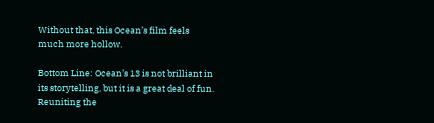Without that, this Ocean’s film feels much more hollow.

Bottom Line: Ocean’s 13 is not brilliant in its storytelling, but it is a great deal of fun. Reuniting the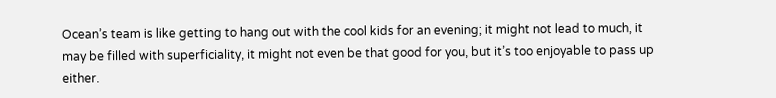Ocean’s team is like getting to hang out with the cool kids for an evening; it might not lead to much, it may be filled with superficiality, it might not even be that good for you, but it’s too enjoyable to pass up either.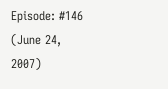Episode: #146 (June 24, 2007)